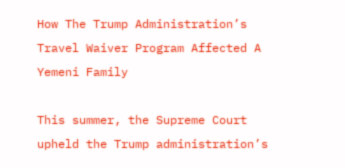How The Trump Administration’s Travel Waiver Program Affected A Yemeni Family

This summer, the Supreme Court upheld the Trump administration’s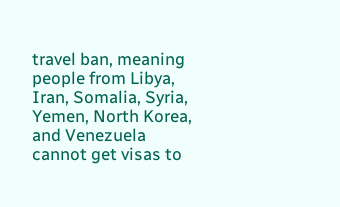travel ban, meaning people from Libya, Iran, Somalia, Syria, Yemen, North Korea, and Venezuela cannot get visas to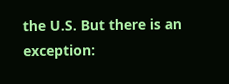the U.S. But there is an exception: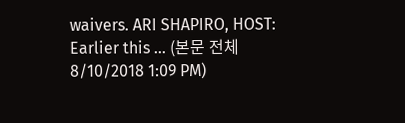waivers. ARI SHAPIRO, HOST: Earlier this … (본문 전체 8/10/2018 1:09 PM)